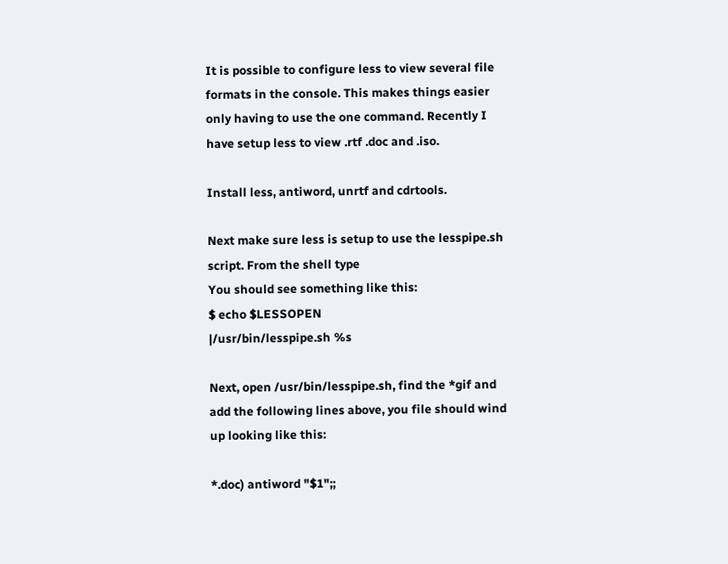It is possible to configure less to view several file formats in the console. This makes things easier only having to use the one command. Recently I have setup less to view .rtf .doc and .iso.

Install less, antiword, unrtf and cdrtools.

Next make sure less is setup to use the lesspipe.sh script. From the shell type
You should see something like this:
$ echo $LESSOPEN
|/usr/bin/lesspipe.sh %s

Next, open /usr/bin/lesspipe.sh, find the *gif and add the following lines above, you file should wind up looking like this:

*.doc) antiword "$1";;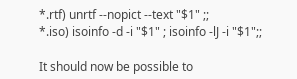*.rtf) unrtf --nopict --text "$1" ;;
*.iso) isoinfo -d -i "$1" ; isoinfo -lJ -i "$1";;

It should now be possible to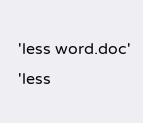'less word.doc' 'less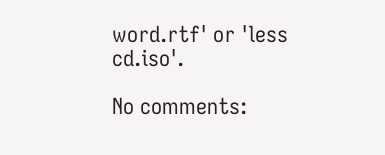word.rtf' or 'less cd.iso'.

No comments: